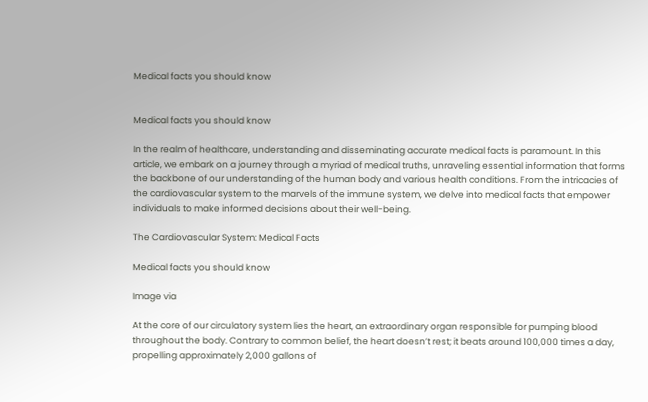Medical facts you should know


Medical facts you should know

In the realm of healthcare, understanding and disseminating accurate medical facts is paramount. In this article, we embark on a journey through a myriad of medical truths, unraveling essential information that forms the backbone of our understanding of the human body and various health conditions. From the intricacies of the cardiovascular system to the marvels of the immune system, we delve into medical facts that empower individuals to make informed decisions about their well-being.

The Cardiovascular System: Medical Facts

Medical facts you should know

Image via

At the core of our circulatory system lies the heart, an extraordinary organ responsible for pumping blood throughout the body. Contrary to common belief, the heart doesn’t rest; it beats around 100,000 times a day, propelling approximately 2,000 gallons of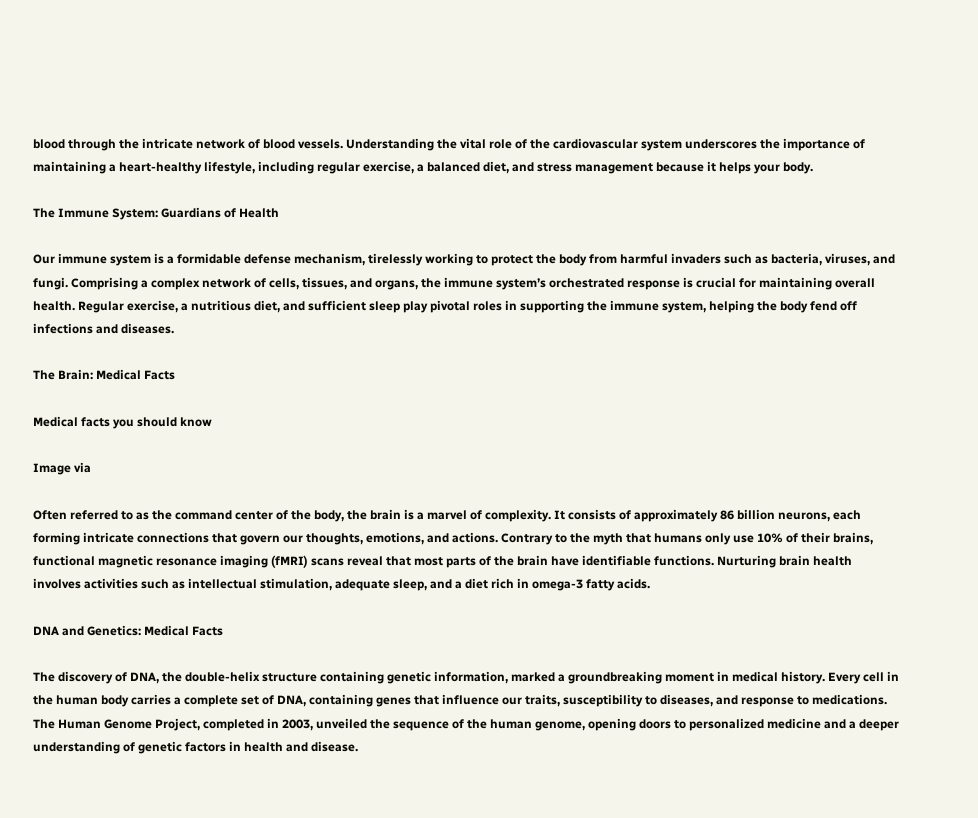blood through the intricate network of blood vessels. Understanding the vital role of the cardiovascular system underscores the importance of maintaining a heart-healthy lifestyle, including regular exercise, a balanced diet, and stress management because it helps your body.

The Immune System: Guardians of Health

Our immune system is a formidable defense mechanism, tirelessly working to protect the body from harmful invaders such as bacteria, viruses, and fungi. Comprising a complex network of cells, tissues, and organs, the immune system’s orchestrated response is crucial for maintaining overall health. Regular exercise, a nutritious diet, and sufficient sleep play pivotal roles in supporting the immune system, helping the body fend off infections and diseases.

The Brain: Medical Facts

Medical facts you should know

Image via

Often referred to as the command center of the body, the brain is a marvel of complexity. It consists of approximately 86 billion neurons, each forming intricate connections that govern our thoughts, emotions, and actions. Contrary to the myth that humans only use 10% of their brains, functional magnetic resonance imaging (fMRI) scans reveal that most parts of the brain have identifiable functions. Nurturing brain health involves activities such as intellectual stimulation, adequate sleep, and a diet rich in omega-3 fatty acids.

DNA and Genetics: Medical Facts

The discovery of DNA, the double-helix structure containing genetic information, marked a groundbreaking moment in medical history. Every cell in the human body carries a complete set of DNA, containing genes that influence our traits, susceptibility to diseases, and response to medications. The Human Genome Project, completed in 2003, unveiled the sequence of the human genome, opening doors to personalized medicine and a deeper understanding of genetic factors in health and disease.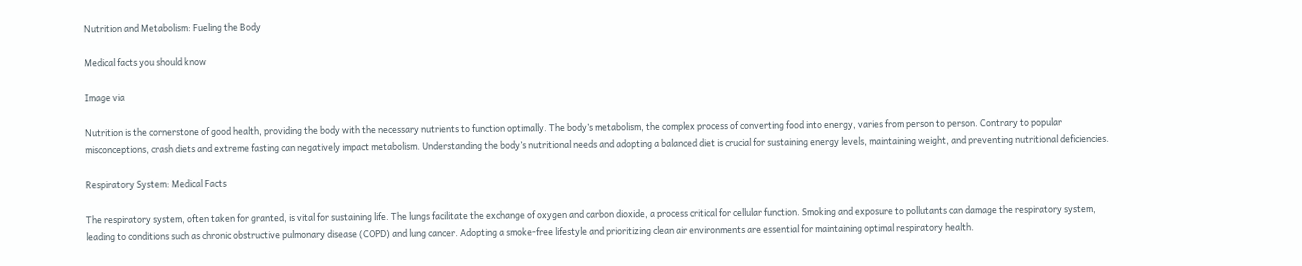Nutrition and Metabolism: Fueling the Body

Medical facts you should know

Image via

Nutrition is the cornerstone of good health, providing the body with the necessary nutrients to function optimally. The body’s metabolism, the complex process of converting food into energy, varies from person to person. Contrary to popular misconceptions, crash diets and extreme fasting can negatively impact metabolism. Understanding the body’s nutritional needs and adopting a balanced diet is crucial for sustaining energy levels, maintaining weight, and preventing nutritional deficiencies.

Respiratory System: Medical Facts

The respiratory system, often taken for granted, is vital for sustaining life. The lungs facilitate the exchange of oxygen and carbon dioxide, a process critical for cellular function. Smoking and exposure to pollutants can damage the respiratory system, leading to conditions such as chronic obstructive pulmonary disease (COPD) and lung cancer. Adopting a smoke-free lifestyle and prioritizing clean air environments are essential for maintaining optimal respiratory health.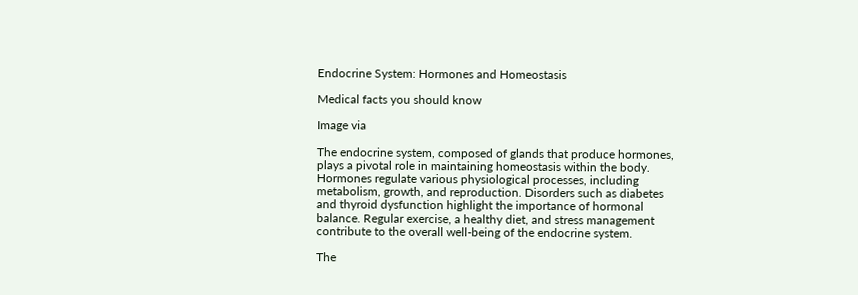Endocrine System: Hormones and Homeostasis

Medical facts you should know

Image via

The endocrine system, composed of glands that produce hormones, plays a pivotal role in maintaining homeostasis within the body. Hormones regulate various physiological processes, including metabolism, growth, and reproduction. Disorders such as diabetes and thyroid dysfunction highlight the importance of hormonal balance. Regular exercise, a healthy diet, and stress management contribute to the overall well-being of the endocrine system.

The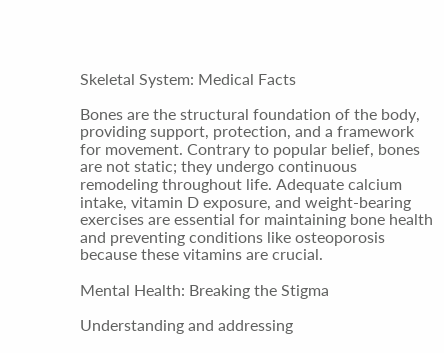Skeletal System: Medical Facts

Bones are the structural foundation of the body, providing support, protection, and a framework for movement. Contrary to popular belief, bones are not static; they undergo continuous remodeling throughout life. Adequate calcium intake, vitamin D exposure, and weight-bearing exercises are essential for maintaining bone health and preventing conditions like osteoporosis because these vitamins are crucial.

Mental Health: Breaking the Stigma

Understanding and addressing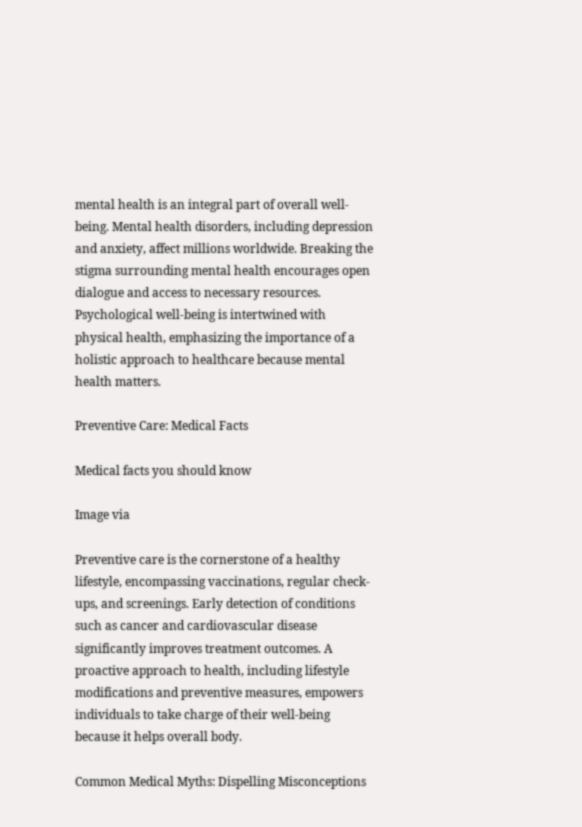mental health is an integral part of overall well-being. Mental health disorders, including depression and anxiety, affect millions worldwide. Breaking the stigma surrounding mental health encourages open dialogue and access to necessary resources. Psychological well-being is intertwined with physical health, emphasizing the importance of a holistic approach to healthcare because mental health matters.

Preventive Care: Medical Facts

Medical facts you should know

Image via

Preventive care is the cornerstone of a healthy lifestyle, encompassing vaccinations, regular check-ups, and screenings. Early detection of conditions such as cancer and cardiovascular disease significantly improves treatment outcomes. A proactive approach to health, including lifestyle modifications and preventive measures, empowers individuals to take charge of their well-being because it helps overall body.

Common Medical Myths: Dispelling Misconceptions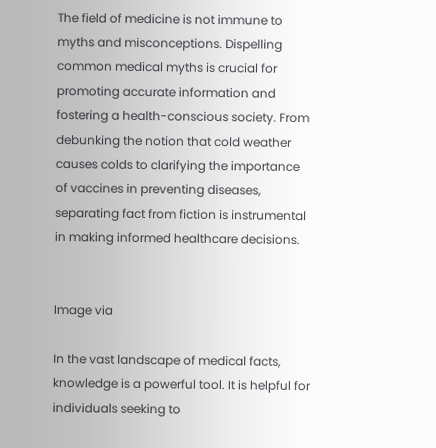The field of medicine is not immune to myths and misconceptions. Dispelling common medical myths is crucial for promoting accurate information and fostering a health-conscious society. From debunking the notion that cold weather causes colds to clarifying the importance of vaccines in preventing diseases, separating fact from fiction is instrumental in making informed healthcare decisions.


Image via

In the vast landscape of medical facts, knowledge is a powerful tool. It is helpful for individuals seeking to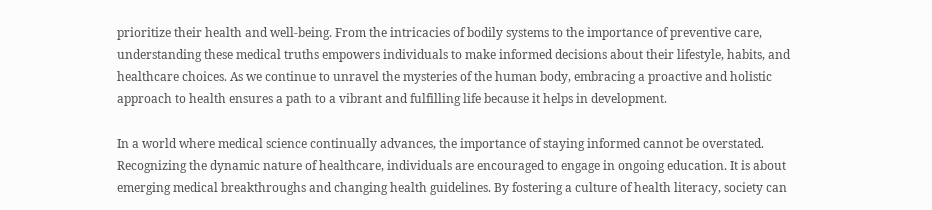prioritize their health and well-being. From the intricacies of bodily systems to the importance of preventive care, understanding these medical truths empowers individuals to make informed decisions about their lifestyle, habits, and healthcare choices. As we continue to unravel the mysteries of the human body, embracing a proactive and holistic approach to health ensures a path to a vibrant and fulfilling life because it helps in development.

In a world where medical science continually advances, the importance of staying informed cannot be overstated. Recognizing the dynamic nature of healthcare, individuals are encouraged to engage in ongoing education. It is about emerging medical breakthroughs and changing health guidelines. By fostering a culture of health literacy, society can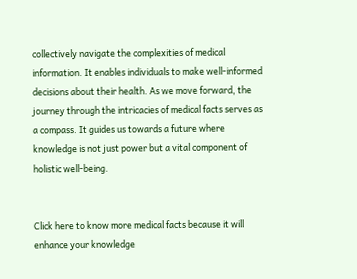collectively navigate the complexities of medical information. It enables individuals to make well-informed decisions about their health. As we move forward, the journey through the intricacies of medical facts serves as a compass. It guides us towards a future where knowledge is not just power but a vital component of holistic well-being.


Click here to know more medical facts because it will enhance your knowledge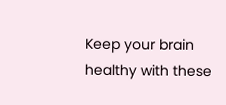Keep your brain healthy with these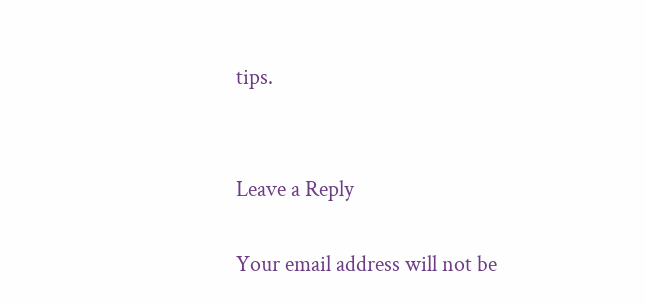tips.


Leave a Reply

Your email address will not be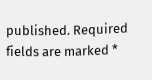published. Required fields are marked *